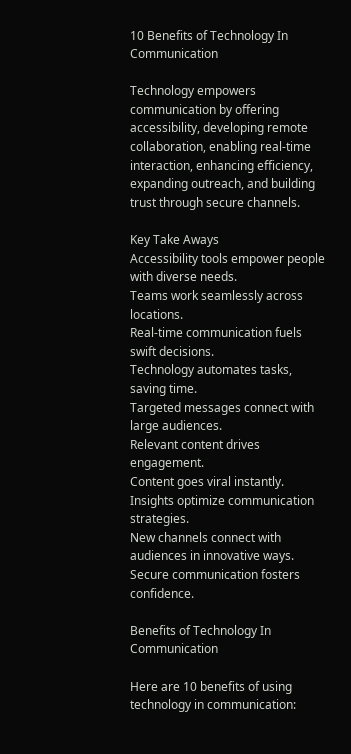10 Benefits of Technology In Communication

Technology empowers communication by offering accessibility, developing remote collaboration, enabling real-time interaction, enhancing efficiency, expanding outreach, and building trust through secure channels.

Key Take Aways
Accessibility tools empower people with diverse needs.
Teams work seamlessly across locations.
Real-time communication fuels swift decisions.
Technology automates tasks, saving time.
Targeted messages connect with large audiences.
Relevant content drives engagement.
Content goes viral instantly.
Insights optimize communication strategies.
New channels connect with audiences in innovative ways.
Secure communication fosters confidence.

Benefits of Technology In Communication

Here are 10 benefits of using technology in communication: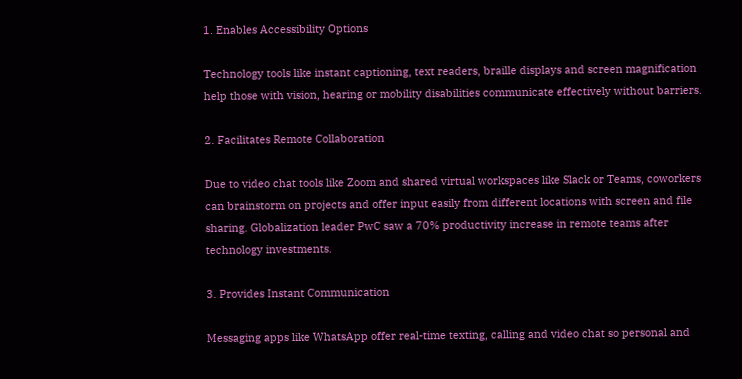1. Enables Accessibility Options

Technology tools like instant captioning, text readers, braille displays and screen magnification help those with vision, hearing or mobility disabilities communicate effectively without barriers.

2. Facilitates Remote Collaboration

Due to video chat tools like Zoom and shared virtual workspaces like Slack or Teams, coworkers can brainstorm on projects and offer input easily from different locations with screen and file sharing. Globalization leader PwC saw a 70% productivity increase in remote teams after technology investments.

3. Provides Instant Communication

Messaging apps like WhatsApp offer real-time texting, calling and video chat so personal and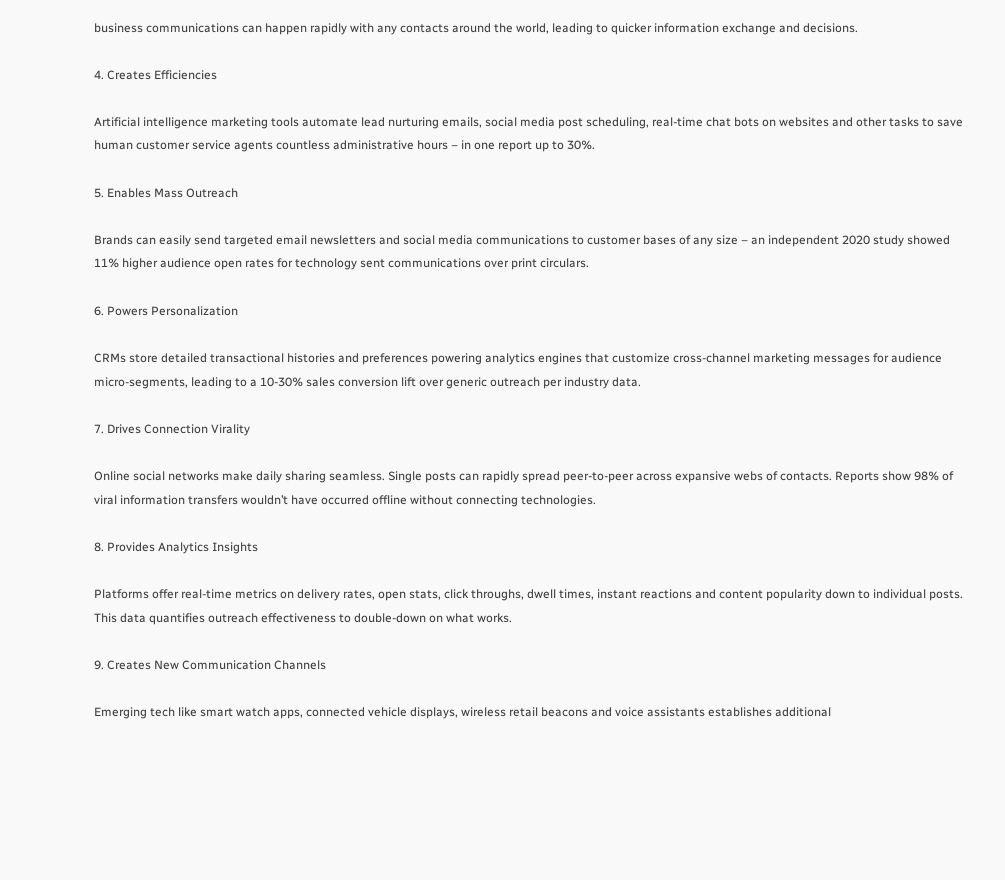business communications can happen rapidly with any contacts around the world, leading to quicker information exchange and decisions.

4. Creates Efficiencies

Artificial intelligence marketing tools automate lead nurturing emails, social media post scheduling, real-time chat bots on websites and other tasks to save human customer service agents countless administrative hours – in one report up to 30%.

5. Enables Mass Outreach

Brands can easily send targeted email newsletters and social media communications to customer bases of any size – an independent 2020 study showed 11% higher audience open rates for technology sent communications over print circulars.

6. Powers Personalization

CRMs store detailed transactional histories and preferences powering analytics engines that customize cross-channel marketing messages for audience micro-segments, leading to a 10-30% sales conversion lift over generic outreach per industry data.

7. Drives Connection Virality

Online social networks make daily sharing seamless. Single posts can rapidly spread peer-to-peer across expansive webs of contacts. Reports show 98% of viral information transfers wouldn’t have occurred offline without connecting technologies.

8. Provides Analytics Insights

Platforms offer real-time metrics on delivery rates, open stats, click throughs, dwell times, instant reactions and content popularity down to individual posts. This data quantifies outreach effectiveness to double-down on what works.

9. Creates New Communication Channels

Emerging tech like smart watch apps, connected vehicle displays, wireless retail beacons and voice assistants establishes additional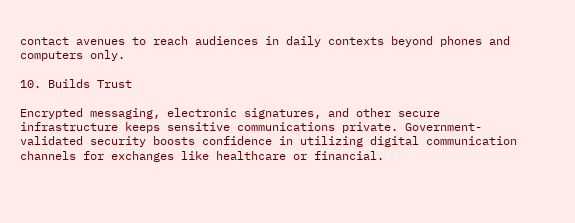contact avenues to reach audiences in daily contexts beyond phones and computers only.

10. Builds Trust

Encrypted messaging, electronic signatures, and other secure infrastructure keeps sensitive communications private. Government-validated security boosts confidence in utilizing digital communication channels for exchanges like healthcare or financial.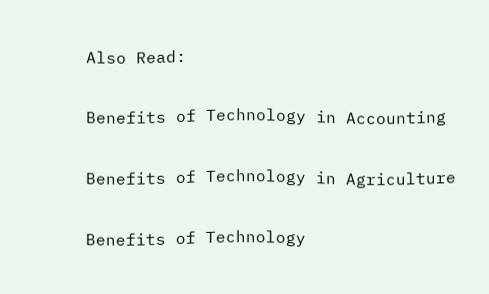Also Read:

Benefits of Technology in Accounting

Benefits of Technology in Agriculture

Benefits of Technology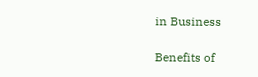in Business

Benefits of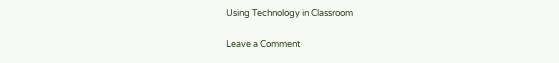Using Technology in Classroom

Leave a Comment